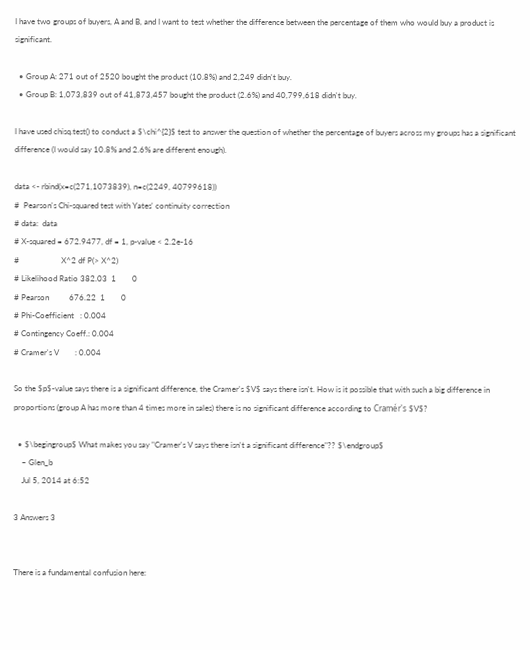I have two groups of buyers, A and B, and I want to test whether the difference between the percentage of them who would buy a product is significant.

  • Group A: 271 out of 2520 bought the product (10.8%) and 2,249 didn't buy.
  • Group B: 1,073,839 out of 41,873,457 bought the product (2.6%) and 40,799,618 didn't buy.

I have used chisq.test() to conduct a $\chi^{2}$ test to answer the question of whether the percentage of buyers across my groups has a significant difference (I would say 10.8% and 2.6% are different enough).

data <- rbind(x=c(271,1073839), n=c(2249, 40799618))
#  Pearson's Chi-squared test with Yates' continuity correction
# data:  data
# X-squared = 672.9477, df = 1, p-value < 2.2e-16
#                     X^2 df P(> X^2)
# Likelihood Ratio 382.03  1        0
# Pearson          676.22  1        0
# Phi-Coefficient   : 0.004
# Contingency Coeff.: 0.004
# Cramer's V        : 0.004

So the $p$-value says there is a significant difference, the Cramer's $V$ says there isn't. How is it possible that with such a big difference in proportions (group A has more than 4 times more in sales) there is no significant difference according to Cramér's $V$?

  • $\begingroup$ What makes you say "Cramer's V says there isn't a significant difference"?? $\endgroup$
    – Glen_b
    Jul 5, 2014 at 6:52

3 Answers 3


There is a fundamental confusion here: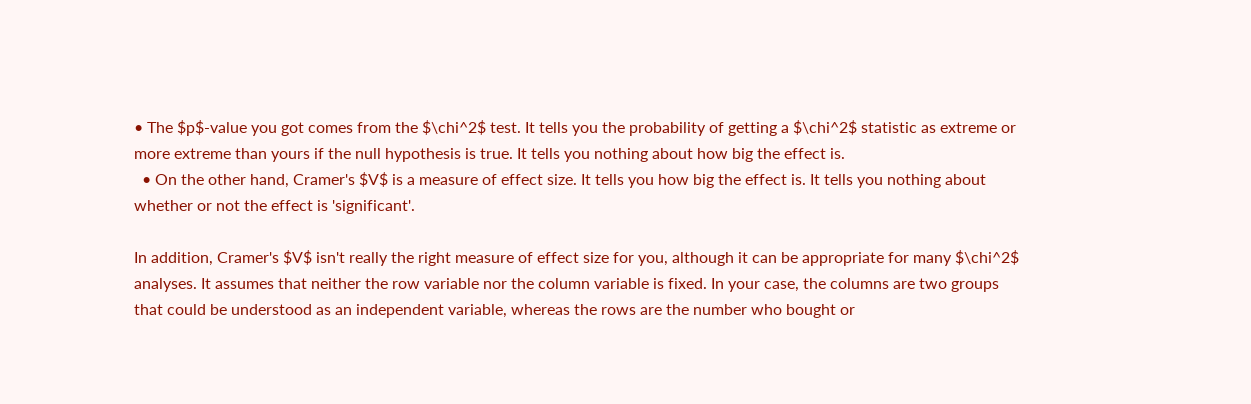• The $p$-value you got comes from the $\chi^2$ test. It tells you the probability of getting a $\chi^2$ statistic as extreme or more extreme than yours if the null hypothesis is true. It tells you nothing about how big the effect is.
  • On the other hand, Cramer's $V$ is a measure of effect size. It tells you how big the effect is. It tells you nothing about whether or not the effect is 'significant'.

In addition, Cramer's $V$ isn't really the right measure of effect size for you, although it can be appropriate for many $\chi^2$ analyses. It assumes that neither the row variable nor the column variable is fixed. In your case, the columns are two groups that could be understood as an independent variable, whereas the rows are the number who bought or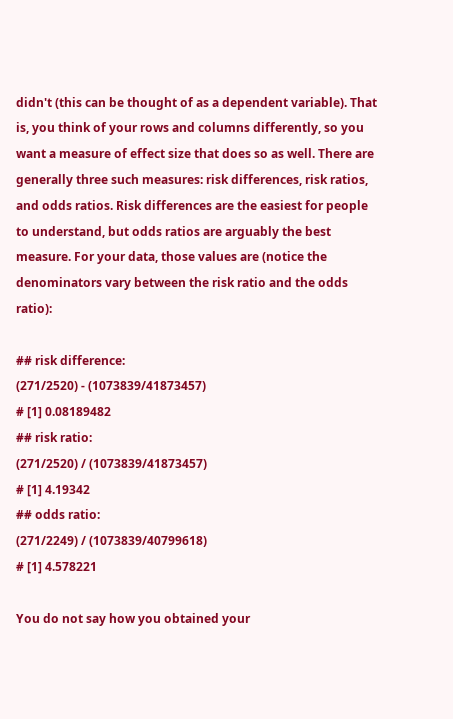didn't (this can be thought of as a dependent variable). That is, you think of your rows and columns differently, so you want a measure of effect size that does so as well. There are generally three such measures: risk differences, risk ratios, and odds ratios. Risk differences are the easiest for people to understand, but odds ratios are arguably the best measure. For your data, those values are (notice the denominators vary between the risk ratio and the odds ratio):

## risk difference:
(271/2520) - (1073839/41873457)
# [1] 0.08189482
## risk ratio:
(271/2520) / (1073839/41873457)
# [1] 4.19342
## odds ratio:
(271/2249) / (1073839/40799618)
# [1] 4.578221

You do not say how you obtained your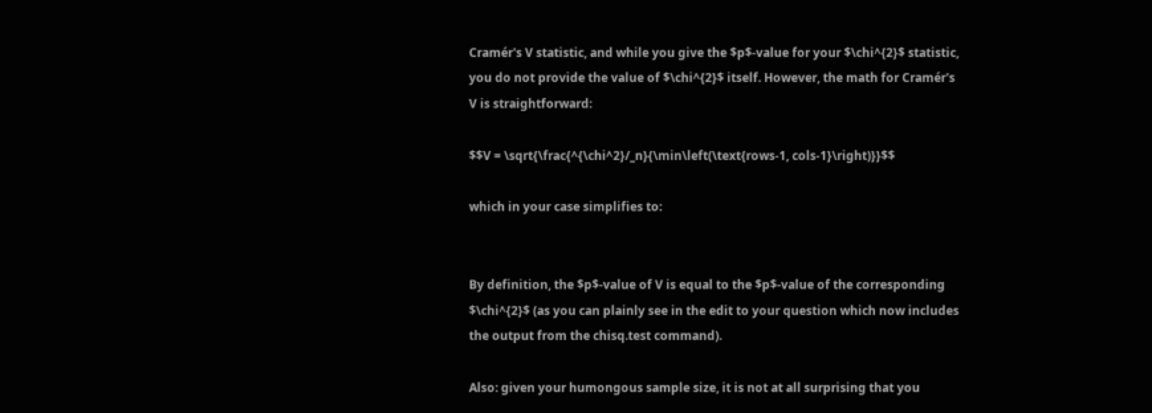Cramér's V statistic, and while you give the $p$-value for your $\chi^{2}$ statistic, you do not provide the value of $\chi^{2}$ itself. However, the math for Cramér's V is straightforward:

$$V = \sqrt{\frac{^{\chi^2}/_n}{\min\left(\text{rows-1, cols-1}\right)}}$$

which in your case simplifies to:


By definition, the $p$-value of V is equal to the $p$-value of the corresponding $\chi^{2}$ (as you can plainly see in the edit to your question which now includes the output from the chisq.test command).

Also: given your humongous sample size, it is not at all surprising that you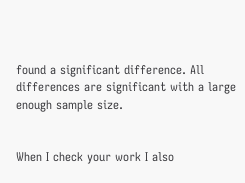found a significant difference. All differences are significant with a large enough sample size.


When I check your work I also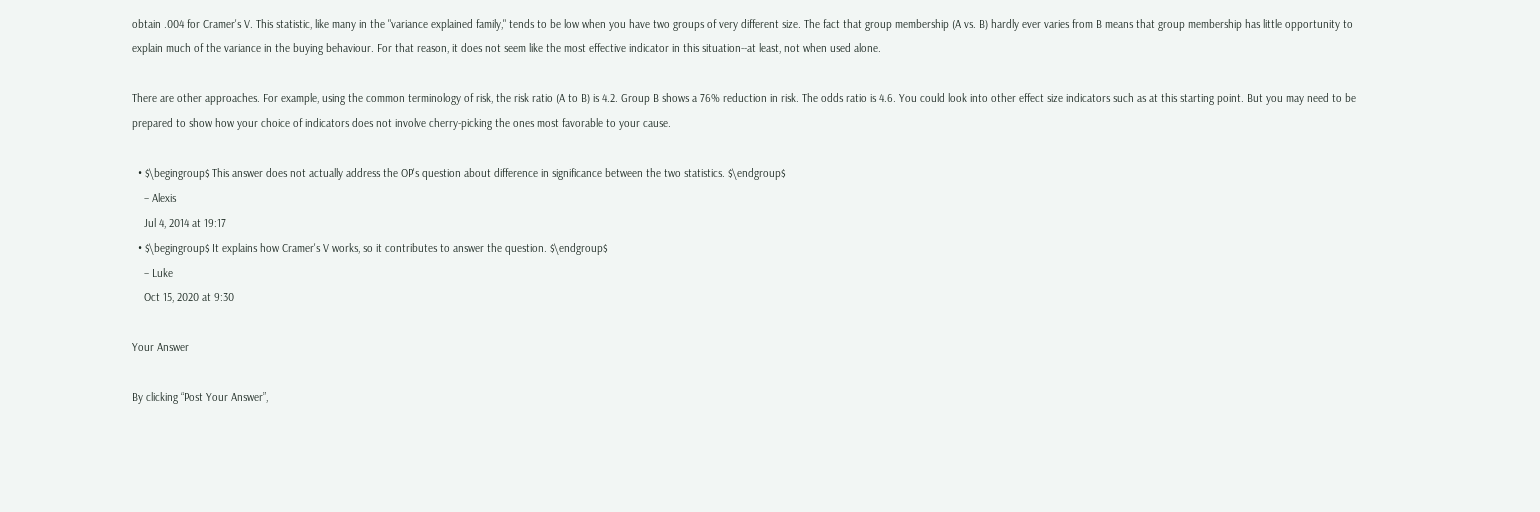obtain .004 for Cramer's V. This statistic, like many in the "variance explained family," tends to be low when you have two groups of very different size. The fact that group membership (A vs. B) hardly ever varies from B means that group membership has little opportunity to explain much of the variance in the buying behaviour. For that reason, it does not seem like the most effective indicator in this situation--at least, not when used alone.

There are other approaches. For example, using the common terminology of risk, the risk ratio (A to B) is 4.2. Group B shows a 76% reduction in risk. The odds ratio is 4.6. You could look into other effect size indicators such as at this starting point. But you may need to be prepared to show how your choice of indicators does not involve cherry-picking the ones most favorable to your cause.

  • $\begingroup$ This answer does not actually address the OP's question about difference in significance between the two statistics. $\endgroup$
    – Alexis
    Jul 4, 2014 at 19:17
  • $\begingroup$ It explains how Cramer's V works, so it contributes to answer the question. $\endgroup$
    – Luke
    Oct 15, 2020 at 9:30

Your Answer

By clicking “Post Your Answer”,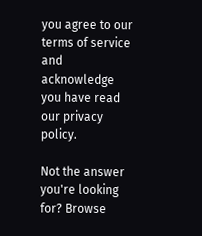you agree to our terms of service and acknowledge you have read our privacy policy.

Not the answer you're looking for? Browse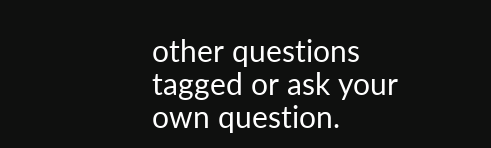other questions tagged or ask your own question.